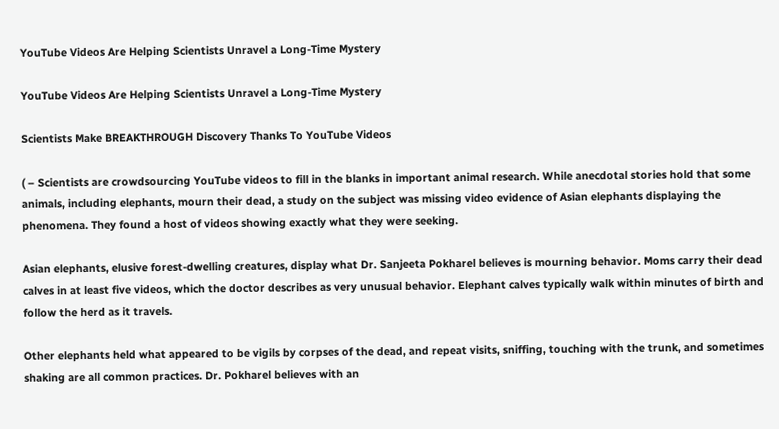YouTube Videos Are Helping Scientists Unravel a Long-Time Mystery

YouTube Videos Are Helping Scientists Unravel a Long-Time Mystery

Scientists Make BREAKTHROUGH Discovery Thanks To YouTube Videos

( – Scientists are crowdsourcing YouTube videos to fill in the blanks in important animal research. While anecdotal stories hold that some animals, including elephants, mourn their dead, a study on the subject was missing video evidence of Asian elephants displaying the phenomena. They found a host of videos showing exactly what they were seeking.

Asian elephants, elusive forest-dwelling creatures, display what Dr. Sanjeeta Pokharel believes is mourning behavior. Moms carry their dead calves in at least five videos, which the doctor describes as very unusual behavior. Elephant calves typically walk within minutes of birth and follow the herd as it travels.

Other elephants held what appeared to be vigils by corpses of the dead, and repeat visits, sniffing, touching with the trunk, and sometimes shaking are all common practices. Dr. Pokharel believes with an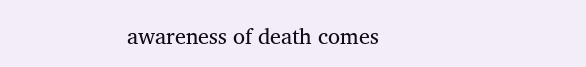awareness of death comes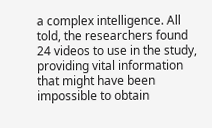a complex intelligence. All told, the researchers found 24 videos to use in the study, providing vital information that might have been impossible to obtain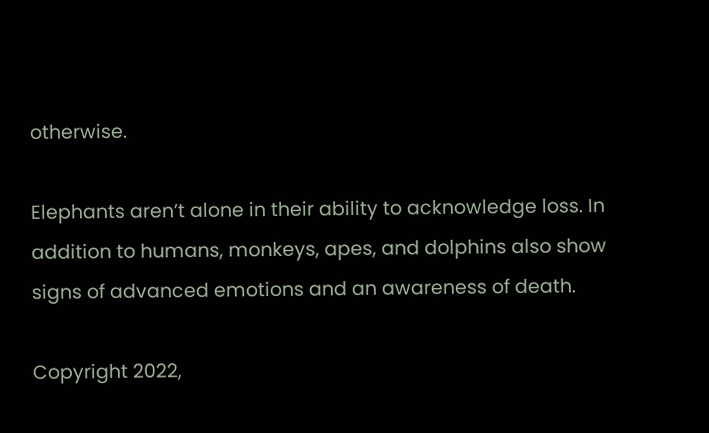otherwise.

Elephants aren’t alone in their ability to acknowledge loss. In addition to humans, monkeys, apes, and dolphins also show signs of advanced emotions and an awareness of death.

Copyright 2022,